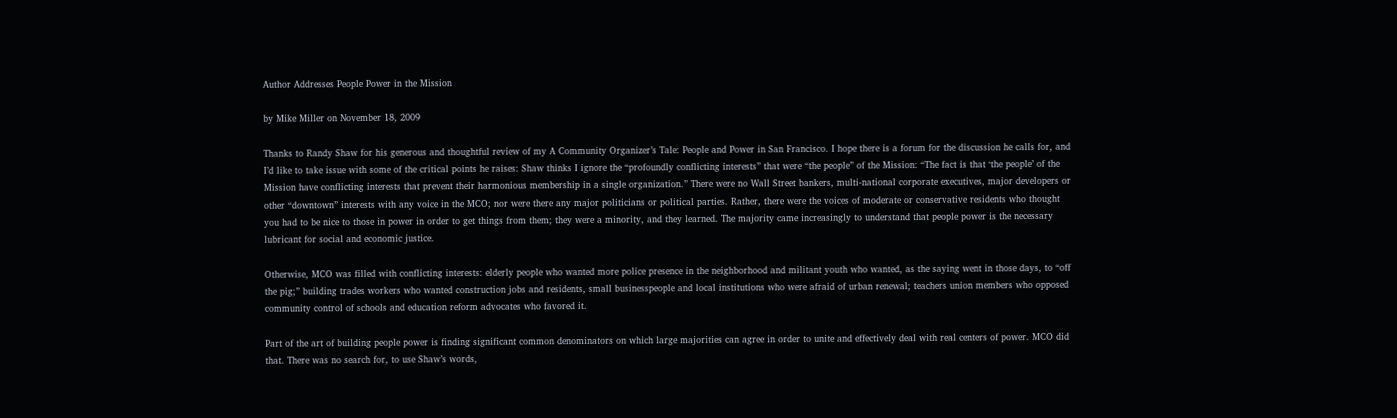Author Addresses People Power in the Mission

by Mike Miller on November 18, 2009

Thanks to Randy Shaw for his generous and thoughtful review of my A Community Organizer’s Tale: People and Power in San Francisco. I hope there is a forum for the discussion he calls for, and I’d like to take issue with some of the critical points he raises: Shaw thinks I ignore the “profoundly conflicting interests” that were “the people” of the Mission: “The fact is that ‘the people’ of the Mission have conflicting interests that prevent their harmonious membership in a single organization.” There were no Wall Street bankers, multi-national corporate executives, major developers or other “downtown” interests with any voice in the MCO; nor were there any major politicians or political parties. Rather, there were the voices of moderate or conservative residents who thought you had to be nice to those in power in order to get things from them; they were a minority, and they learned. The majority came increasingly to understand that people power is the necessary lubricant for social and economic justice.

Otherwise, MCO was filled with conflicting interests: elderly people who wanted more police presence in the neighborhood and militant youth who wanted, as the saying went in those days, to “off the pig;” building trades workers who wanted construction jobs and residents, small businesspeople and local institutions who were afraid of urban renewal; teachers union members who opposed community control of schools and education reform advocates who favored it.

Part of the art of building people power is finding significant common denominators on which large majorities can agree in order to unite and effectively deal with real centers of power. MCO did that. There was no search for, to use Shaw’s words,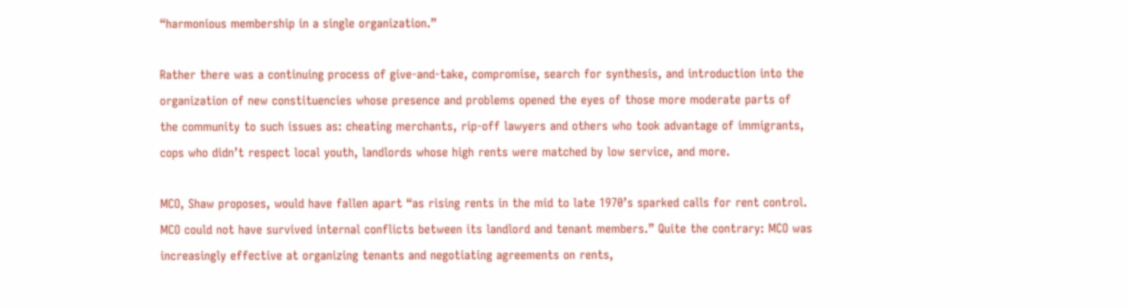“harmonious membership in a single organization.”

Rather there was a continuing process of give-and-take, compromise, search for synthesis, and introduction into the organization of new constituencies whose presence and problems opened the eyes of those more moderate parts of the community to such issues as: cheating merchants, rip-off lawyers and others who took advantage of immigrants, cops who didn’t respect local youth, landlords whose high rents were matched by low service, and more.

MCO, Shaw proposes, would have fallen apart “as rising rents in the mid to late 1970’s sparked calls for rent control. MCO could not have survived internal conflicts between its landlord and tenant members.” Quite the contrary: MCO was increasingly effective at organizing tenants and negotiating agreements on rents,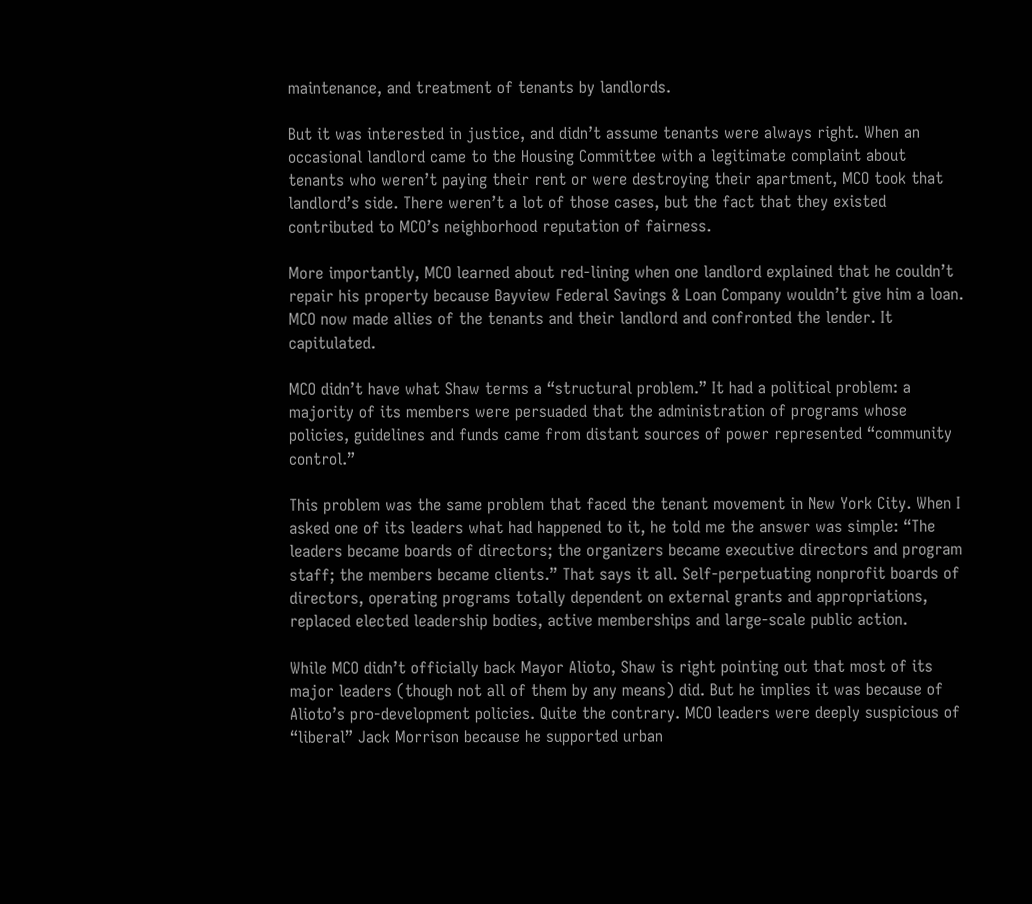maintenance, and treatment of tenants by landlords.

But it was interested in justice, and didn’t assume tenants were always right. When an occasional landlord came to the Housing Committee with a legitimate complaint about tenants who weren’t paying their rent or were destroying their apartment, MCO took that landlord’s side. There weren’t a lot of those cases, but the fact that they existed contributed to MCO’s neighborhood reputation of fairness.

More importantly, MCO learned about red-lining when one landlord explained that he couldn’t repair his property because Bayview Federal Savings & Loan Company wouldn’t give him a loan. MCO now made allies of the tenants and their landlord and confronted the lender. It capitulated.

MCO didn’t have what Shaw terms a “structural problem.” It had a political problem: a majority of its members were persuaded that the administration of programs whose policies, guidelines and funds came from distant sources of power represented “community control.”

This problem was the same problem that faced the tenant movement in New York City. When I asked one of its leaders what had happened to it, he told me the answer was simple: “The leaders became boards of directors; the organizers became executive directors and program staff; the members became clients.” That says it all. Self-perpetuating nonprofit boards of directors, operating programs totally dependent on external grants and appropriations, replaced elected leadership bodies, active memberships and large-scale public action.

While MCO didn’t officially back Mayor Alioto, Shaw is right pointing out that most of its major leaders (though not all of them by any means) did. But he implies it was because of Alioto’s pro-development policies. Quite the contrary. MCO leaders were deeply suspicious of “liberal” Jack Morrison because he supported urban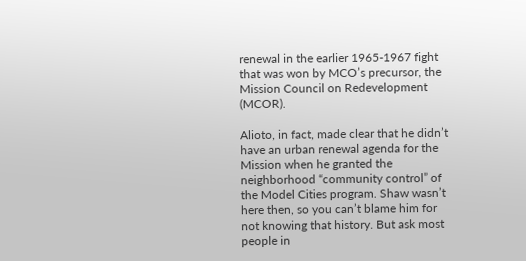renewal in the earlier 1965-1967 fight that was won by MCO’s precursor, the Mission Council on Redevelopment (MCOR).

Alioto, in fact, made clear that he didn’t have an urban renewal agenda for the Mission when he granted the neighborhood “community control” of the Model Cities program. Shaw wasn’t here then, so you can’t blame him for not knowing that history. But ask most people in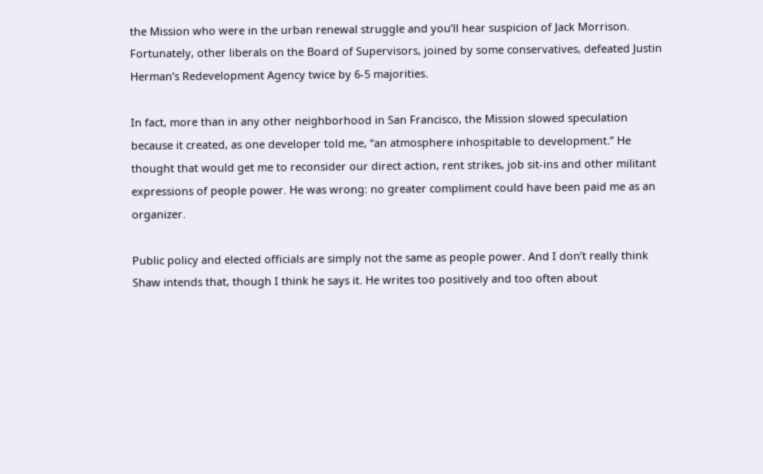the Mission who were in the urban renewal struggle and you’ll hear suspicion of Jack Morrison. Fortunately, other liberals on the Board of Supervisors, joined by some conservatives, defeated Justin Herman’s Redevelopment Agency twice by 6-5 majorities.

In fact, more than in any other neighborhood in San Francisco, the Mission slowed speculation because it created, as one developer told me, “an atmosphere inhospitable to development.” He thought that would get me to reconsider our direct action, rent strikes, job sit-ins and other militant expressions of people power. He was wrong: no greater compliment could have been paid me as an organizer.

Public policy and elected officials are simply not the same as people power. And I don’t really think Shaw intends that, though I think he says it. He writes too positively and too often about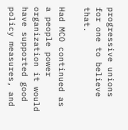progressive unions for one to believe that.

Had MCO continued as a people power organization it would have supported good policy measures, and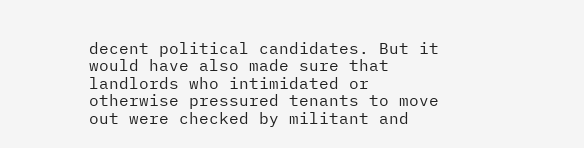decent political candidates. But it would have also made sure that landlords who intimidated or otherwise pressured tenants to move out were checked by militant and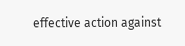effective action against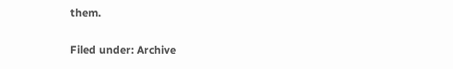them.

Filed under: Archive